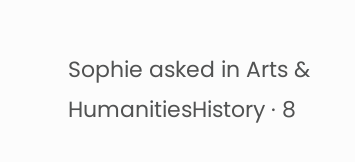Sophie asked in Arts & HumanitiesHistory · 8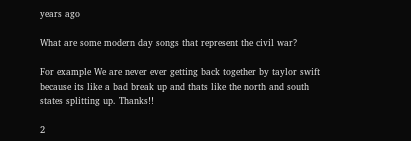years ago

What are some modern day songs that represent the civil war?

For example We are never ever getting back together by taylor swift because its like a bad break up and thats like the north and south states splitting up. Thanks!!

2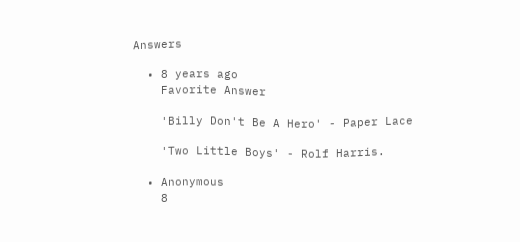Answers

  • 8 years ago
    Favorite Answer

    'Billy Don't Be A Hero' - Paper Lace

    'Two Little Boys' - Rolf Harris.

  • Anonymous
    8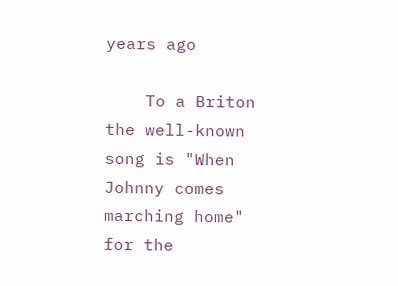years ago

    To a Briton the well-known song is "When Johnny comes marching home" for the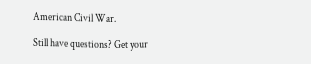American Civil War.

Still have questions? Get your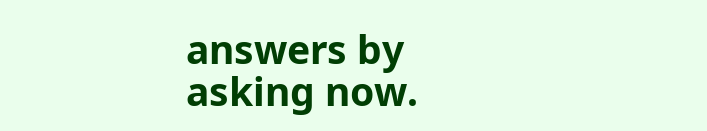answers by asking now.